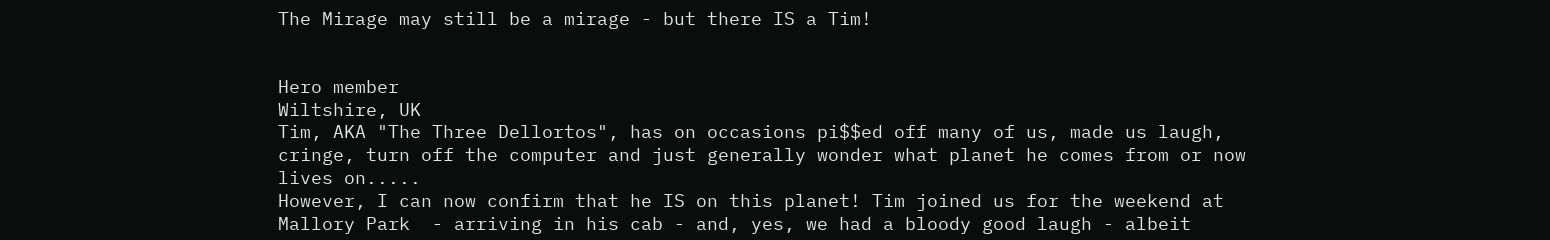The Mirage may still be a mirage - but there IS a Tim!


Hero member
Wiltshire, UK
Tim, AKA "The Three Dellortos", has on occasions pi$$ed off many of us, made us laugh, cringe, turn off the computer and just generally wonder what planet he comes from or now lives on.....
However, I can now confirm that he IS on this planet! Tim joined us for the weekend at Mallory Park  - arriving in his cab - and, yes, we had a bloody good laugh - albeit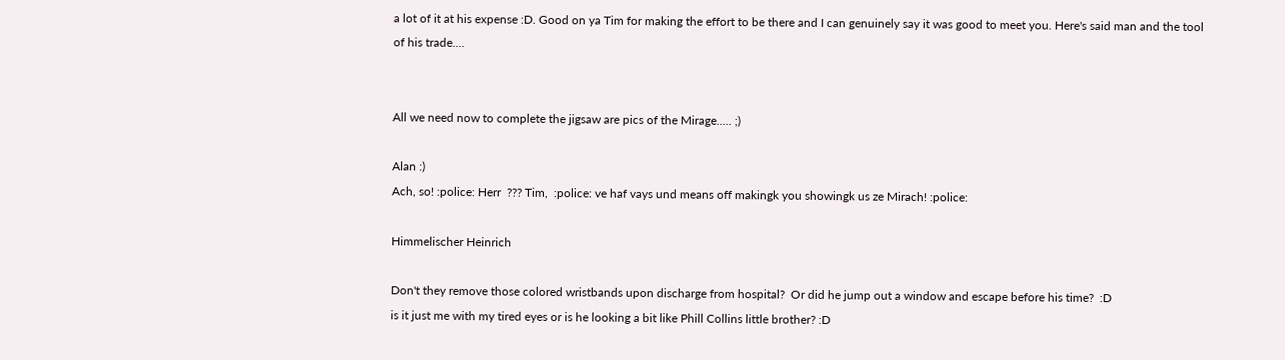a lot of it at his expense :D. Good on ya Tim for making the effort to be there and I can genuinely say it was good to meet you. Here's said man and the tool of his trade....


All we need now to complete the jigsaw are pics of the Mirage..... ;)

Alan :)
Ach, so! :police: Herr  ??? Tim,  :police: ve haf vays und means off makingk you showingk us ze Mirach! :police:

Himmelischer Heinrich

Don't they remove those colored wristbands upon discharge from hospital?  Or did he jump out a window and escape before his time?  :D
is it just me with my tired eyes or is he looking a bit like Phill Collins little brother? :D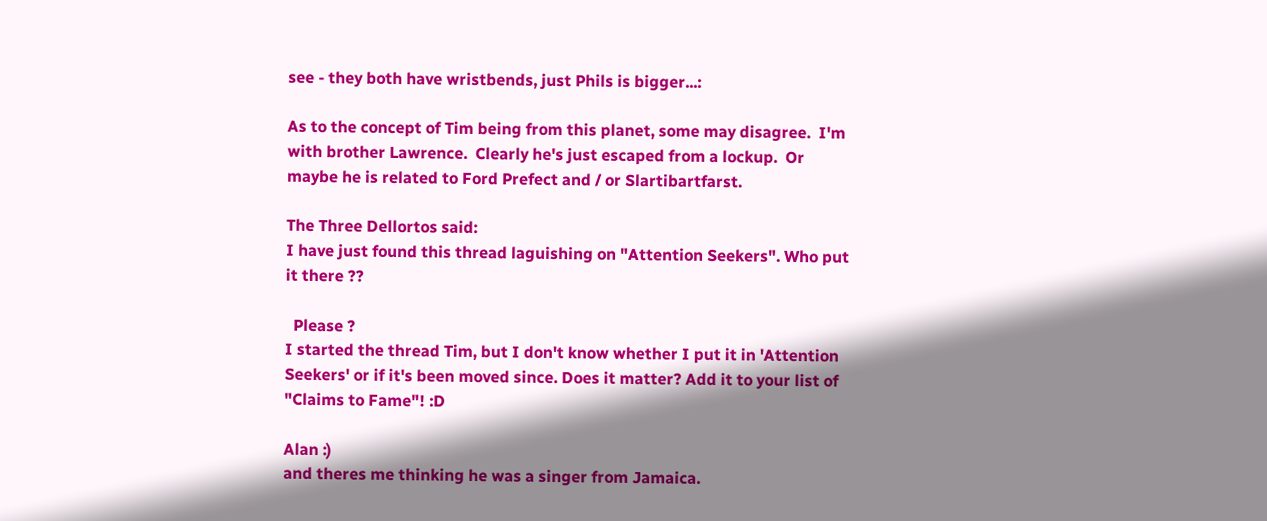see - they both have wristbends, just Phils is bigger...:

As to the concept of Tim being from this planet, some may disagree.  I'm with brother Lawrence.  Clearly he's just escaped from a lockup.  Or maybe he is related to Ford Prefect and / or Slartibartfarst.

The Three Dellortos said:
I have just found this thread laguishing on "Attention Seekers". Who put it there ??

  Please ?
I started the thread Tim, but I don't know whether I put it in 'Attention Seekers' or if it's been moved since. Does it matter? Add it to your list of "Claims to Fame"! :D

Alan :)
and theres me thinking he was a singer from Jamaica.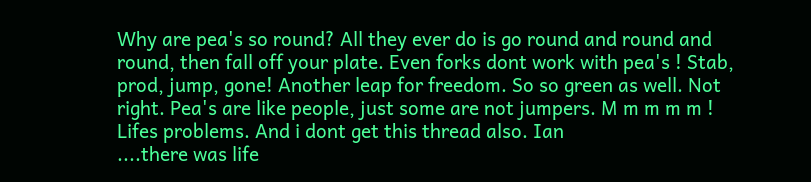Why are pea's so round? All they ever do is go round and round and round, then fall off your plate. Even forks dont work with pea's ! Stab, prod, jump, gone! Another leap for freedom. So so green as well. Not right. Pea's are like people, just some are not jumpers. M m m m m ! Lifes problems. And i dont get this thread also. Ian
....there was life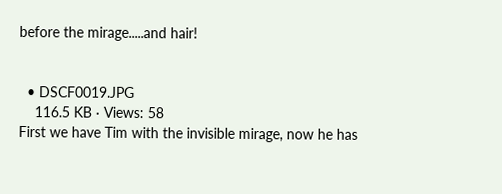before the mirage.....and hair!


  • DSCF0019.JPG
    116.5 KB · Views: 58
First we have Tim with the invisible mirage, now he has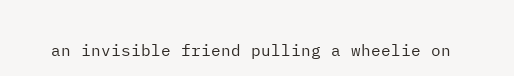an invisible friend pulling a wheelie on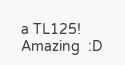a TL125!
Amazing  :D